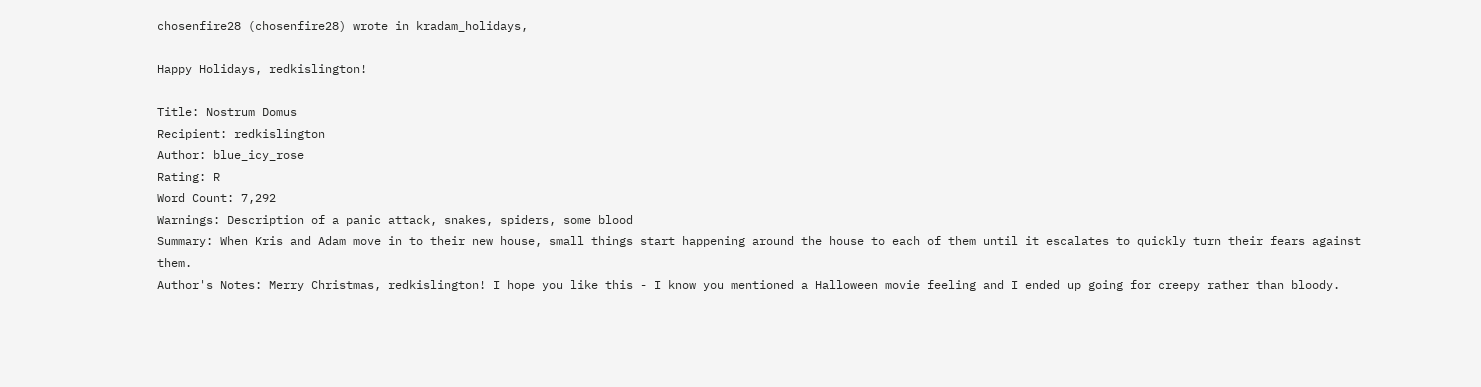chosenfire28 (chosenfire28) wrote in kradam_holidays,

Happy Holidays, redkislington!

Title: Nostrum Domus
Recipient: redkislington
Author: blue_icy_rose
Rating: R
Word Count: 7,292
Warnings: Description of a panic attack, snakes, spiders, some blood
Summary: When Kris and Adam move in to their new house, small things start happening around the house to each of them until it escalates to quickly turn their fears against them.
Author's Notes: Merry Christmas, redkislington! I hope you like this - I know you mentioned a Halloween movie feeling and I ended up going for creepy rather than bloody.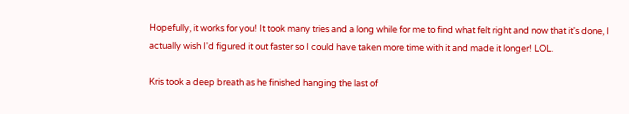Hopefully, it works for you! It took many tries and a long while for me to find what felt right and now that it's done, I actually wish I'd figured it out faster so I could have taken more time with it and made it longer! LOL.

Kris took a deep breath as he finished hanging the last of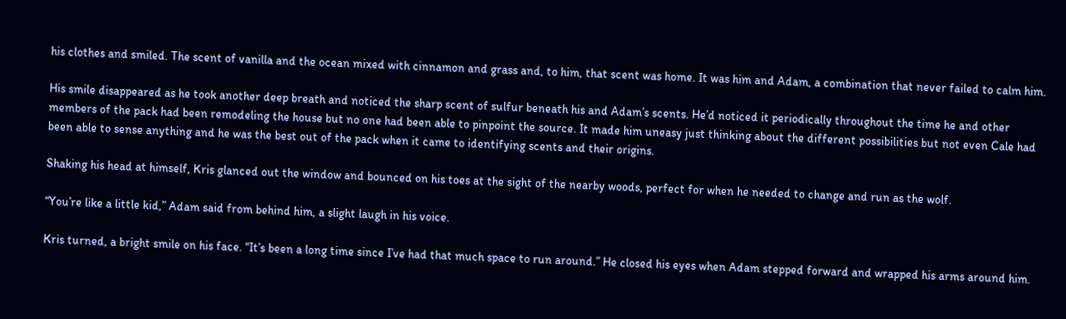his clothes and smiled. The scent of vanilla and the ocean mixed with cinnamon and grass and, to him, that scent was home. It was him and Adam, a combination that never failed to calm him.

His smile disappeared as he took another deep breath and noticed the sharp scent of sulfur beneath his and Adam’s scents. He’d noticed it periodically throughout the time he and other members of the pack had been remodeling the house but no one had been able to pinpoint the source. It made him uneasy just thinking about the different possibilities but not even Cale had been able to sense anything and he was the best out of the pack when it came to identifying scents and their origins.

Shaking his head at himself, Kris glanced out the window and bounced on his toes at the sight of the nearby woods, perfect for when he needed to change and run as the wolf.

“You’re like a little kid,” Adam said from behind him, a slight laugh in his voice.

Kris turned, a bright smile on his face. “It’s been a long time since I’ve had that much space to run around.” He closed his eyes when Adam stepped forward and wrapped his arms around him.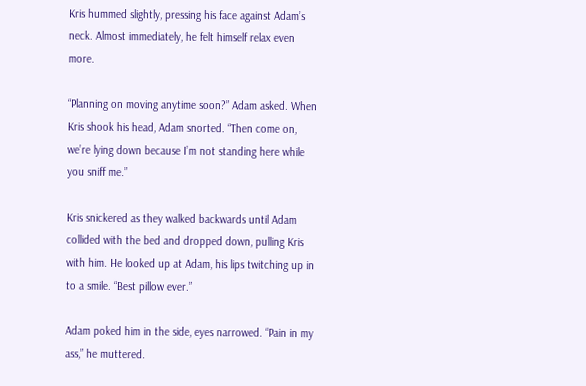Kris hummed slightly, pressing his face against Adam’s neck. Almost immediately, he felt himself relax even more.

“Planning on moving anytime soon?” Adam asked. When Kris shook his head, Adam snorted. “Then come on, we’re lying down because I’m not standing here while you sniff me.”

Kris snickered as they walked backwards until Adam collided with the bed and dropped down, pulling Kris with him. He looked up at Adam, his lips twitching up in to a smile. “Best pillow ever.”

Adam poked him in the side, eyes narrowed. “Pain in my ass,” he muttered.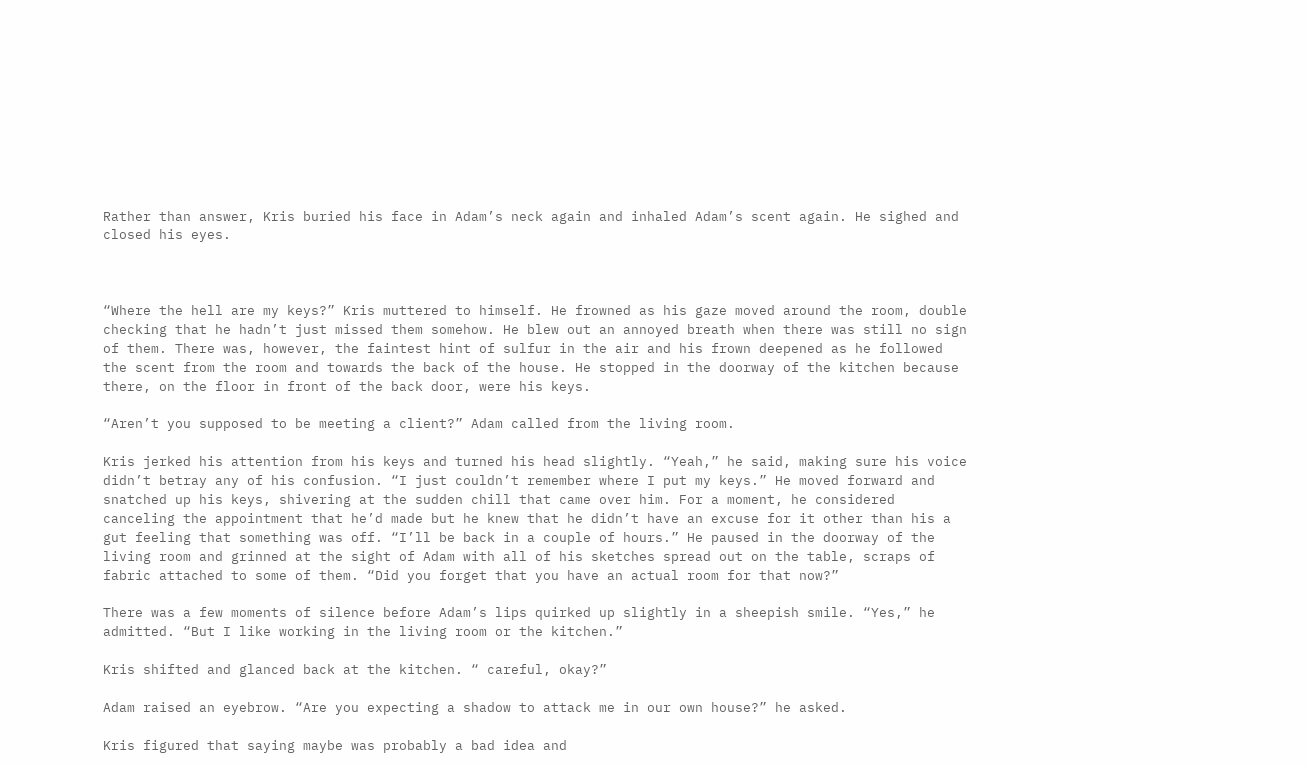Rather than answer, Kris buried his face in Adam’s neck again and inhaled Adam’s scent again. He sighed and closed his eyes.



“Where the hell are my keys?” Kris muttered to himself. He frowned as his gaze moved around the room, double checking that he hadn’t just missed them somehow. He blew out an annoyed breath when there was still no sign of them. There was, however, the faintest hint of sulfur in the air and his frown deepened as he followed the scent from the room and towards the back of the house. He stopped in the doorway of the kitchen because there, on the floor in front of the back door, were his keys.

“Aren’t you supposed to be meeting a client?” Adam called from the living room.

Kris jerked his attention from his keys and turned his head slightly. “Yeah,” he said, making sure his voice didn’t betray any of his confusion. “I just couldn’t remember where I put my keys.” He moved forward and snatched up his keys, shivering at the sudden chill that came over him. For a moment, he considered canceling the appointment that he’d made but he knew that he didn’t have an excuse for it other than his a gut feeling that something was off. “I’ll be back in a couple of hours.” He paused in the doorway of the living room and grinned at the sight of Adam with all of his sketches spread out on the table, scraps of fabric attached to some of them. “Did you forget that you have an actual room for that now?”

There was a few moments of silence before Adam’s lips quirked up slightly in a sheepish smile. “Yes,” he admitted. “But I like working in the living room or the kitchen.”

Kris shifted and glanced back at the kitchen. “ careful, okay?”

Adam raised an eyebrow. “Are you expecting a shadow to attack me in our own house?” he asked.

Kris figured that saying maybe was probably a bad idea and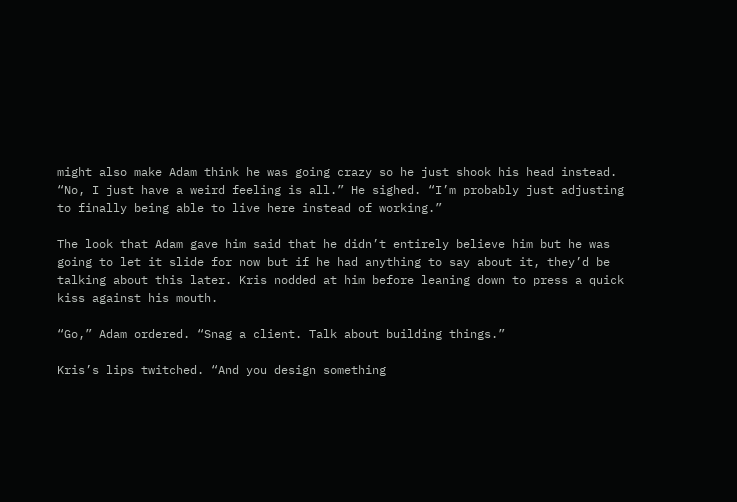might also make Adam think he was going crazy so he just shook his head instead. “No, I just have a weird feeling is all.” He sighed. “I’m probably just adjusting to finally being able to live here instead of working.”

The look that Adam gave him said that he didn’t entirely believe him but he was going to let it slide for now but if he had anything to say about it, they’d be talking about this later. Kris nodded at him before leaning down to press a quick kiss against his mouth.

“Go,” Adam ordered. “Snag a client. Talk about building things.”

Kris’s lips twitched. “And you design something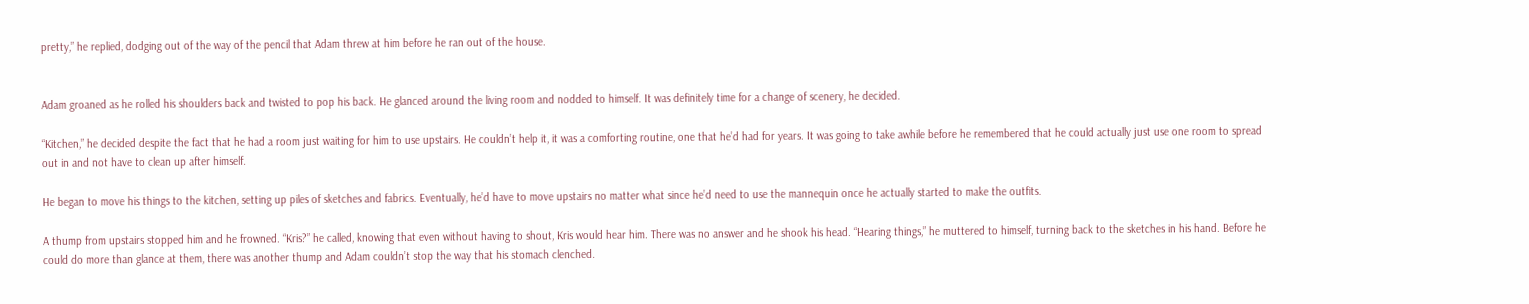pretty,” he replied, dodging out of the way of the pencil that Adam threw at him before he ran out of the house.


Adam groaned as he rolled his shoulders back and twisted to pop his back. He glanced around the living room and nodded to himself. It was definitely time for a change of scenery, he decided.

“Kitchen,” he decided despite the fact that he had a room just waiting for him to use upstairs. He couldn’t help it, it was a comforting routine, one that he’d had for years. It was going to take awhile before he remembered that he could actually just use one room to spread out in and not have to clean up after himself.

He began to move his things to the kitchen, setting up piles of sketches and fabrics. Eventually, he’d have to move upstairs no matter what since he’d need to use the mannequin once he actually started to make the outfits.

A thump from upstairs stopped him and he frowned. “Kris?” he called, knowing that even without having to shout, Kris would hear him. There was no answer and he shook his head. “Hearing things,” he muttered to himself, turning back to the sketches in his hand. Before he could do more than glance at them, there was another thump and Adam couldn’t stop the way that his stomach clenched.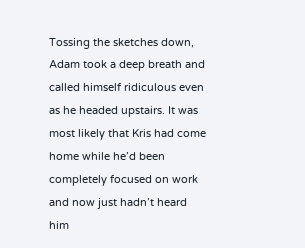Tossing the sketches down, Adam took a deep breath and called himself ridiculous even as he headed upstairs. It was most likely that Kris had come home while he’d been completely focused on work and now just hadn’t heard him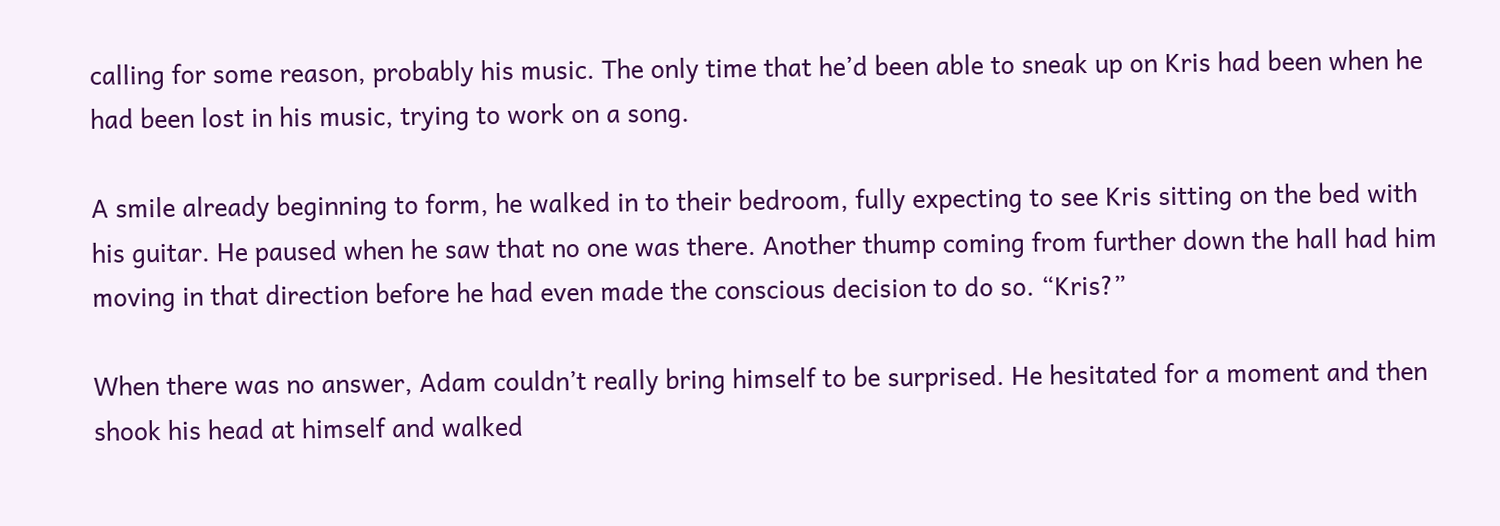calling for some reason, probably his music. The only time that he’d been able to sneak up on Kris had been when he had been lost in his music, trying to work on a song.

A smile already beginning to form, he walked in to their bedroom, fully expecting to see Kris sitting on the bed with his guitar. He paused when he saw that no one was there. Another thump coming from further down the hall had him moving in that direction before he had even made the conscious decision to do so. “Kris?”

When there was no answer, Adam couldn’t really bring himself to be surprised. He hesitated for a moment and then shook his head at himself and walked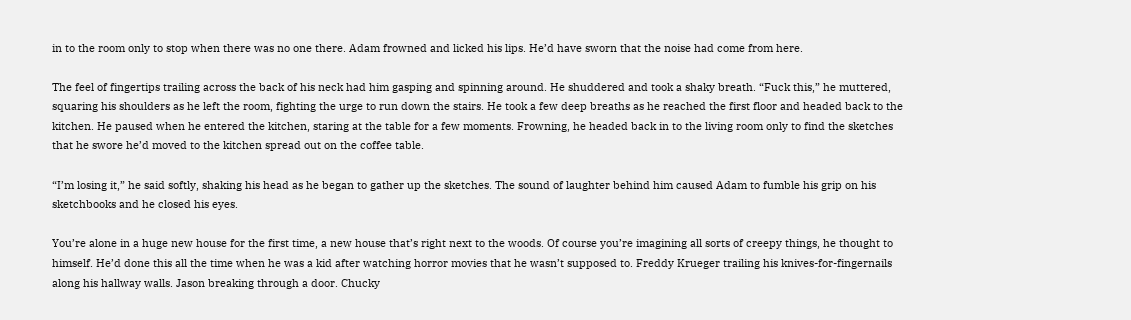in to the room only to stop when there was no one there. Adam frowned and licked his lips. He’d have sworn that the noise had come from here.

The feel of fingertips trailing across the back of his neck had him gasping and spinning around. He shuddered and took a shaky breath. “Fuck this,” he muttered, squaring his shoulders as he left the room, fighting the urge to run down the stairs. He took a few deep breaths as he reached the first floor and headed back to the kitchen. He paused when he entered the kitchen, staring at the table for a few moments. Frowning, he headed back in to the living room only to find the sketches that he swore he’d moved to the kitchen spread out on the coffee table.

“I’m losing it,” he said softly, shaking his head as he began to gather up the sketches. The sound of laughter behind him caused Adam to fumble his grip on his sketchbooks and he closed his eyes.

You’re alone in a huge new house for the first time, a new house that’s right next to the woods. Of course you’re imagining all sorts of creepy things, he thought to himself. He’d done this all the time when he was a kid after watching horror movies that he wasn’t supposed to. Freddy Krueger trailing his knives-for-fingernails along his hallway walls. Jason breaking through a door. Chucky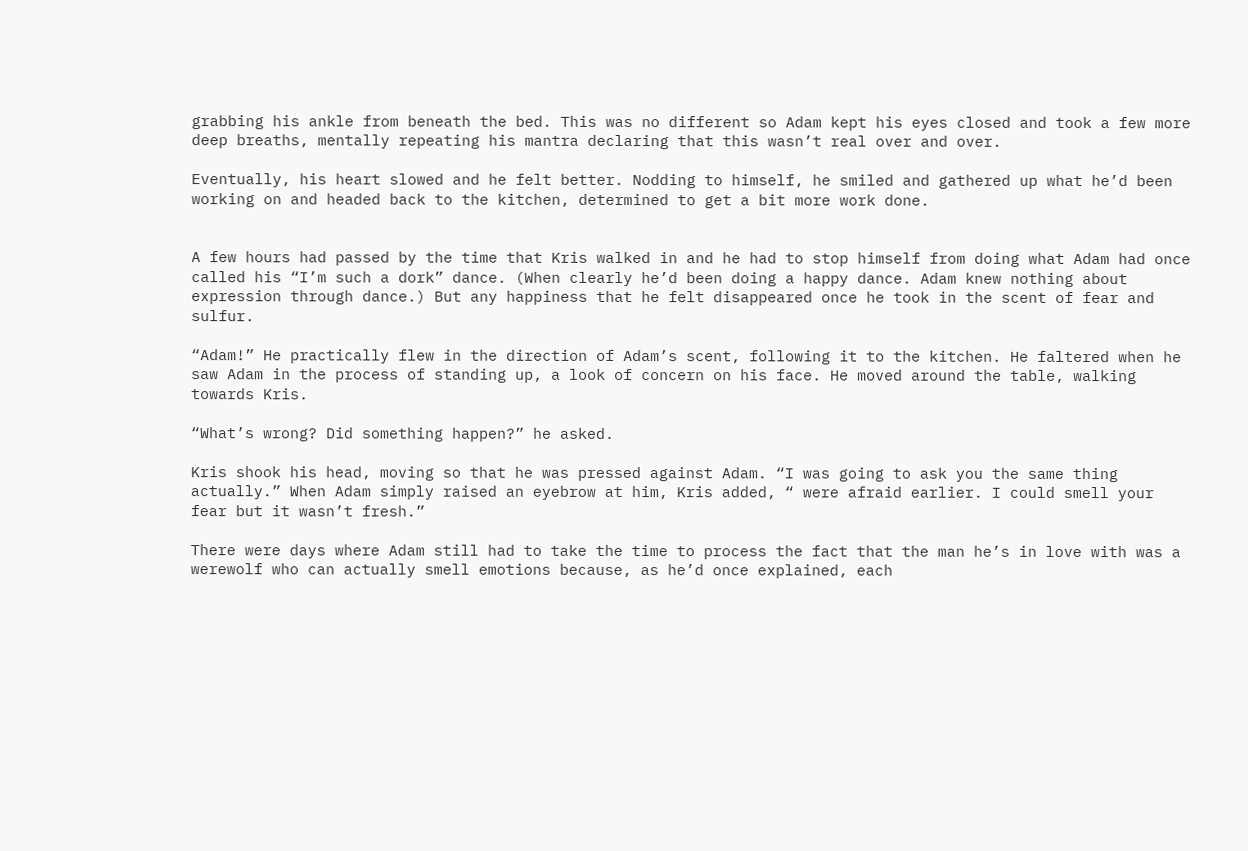grabbing his ankle from beneath the bed. This was no different so Adam kept his eyes closed and took a few more deep breaths, mentally repeating his mantra declaring that this wasn’t real over and over.

Eventually, his heart slowed and he felt better. Nodding to himself, he smiled and gathered up what he’d been working on and headed back to the kitchen, determined to get a bit more work done.


A few hours had passed by the time that Kris walked in and he had to stop himself from doing what Adam had once called his “I’m such a dork” dance. (When clearly he’d been doing a happy dance. Adam knew nothing about expression through dance.) But any happiness that he felt disappeared once he took in the scent of fear and sulfur.

“Adam!” He practically flew in the direction of Adam’s scent, following it to the kitchen. He faltered when he saw Adam in the process of standing up, a look of concern on his face. He moved around the table, walking towards Kris.

“What’s wrong? Did something happen?” he asked.

Kris shook his head, moving so that he was pressed against Adam. “I was going to ask you the same thing actually.” When Adam simply raised an eyebrow at him, Kris added, “ were afraid earlier. I could smell your fear but it wasn’t fresh.”

There were days where Adam still had to take the time to process the fact that the man he’s in love with was a werewolf who can actually smell emotions because, as he’d once explained, each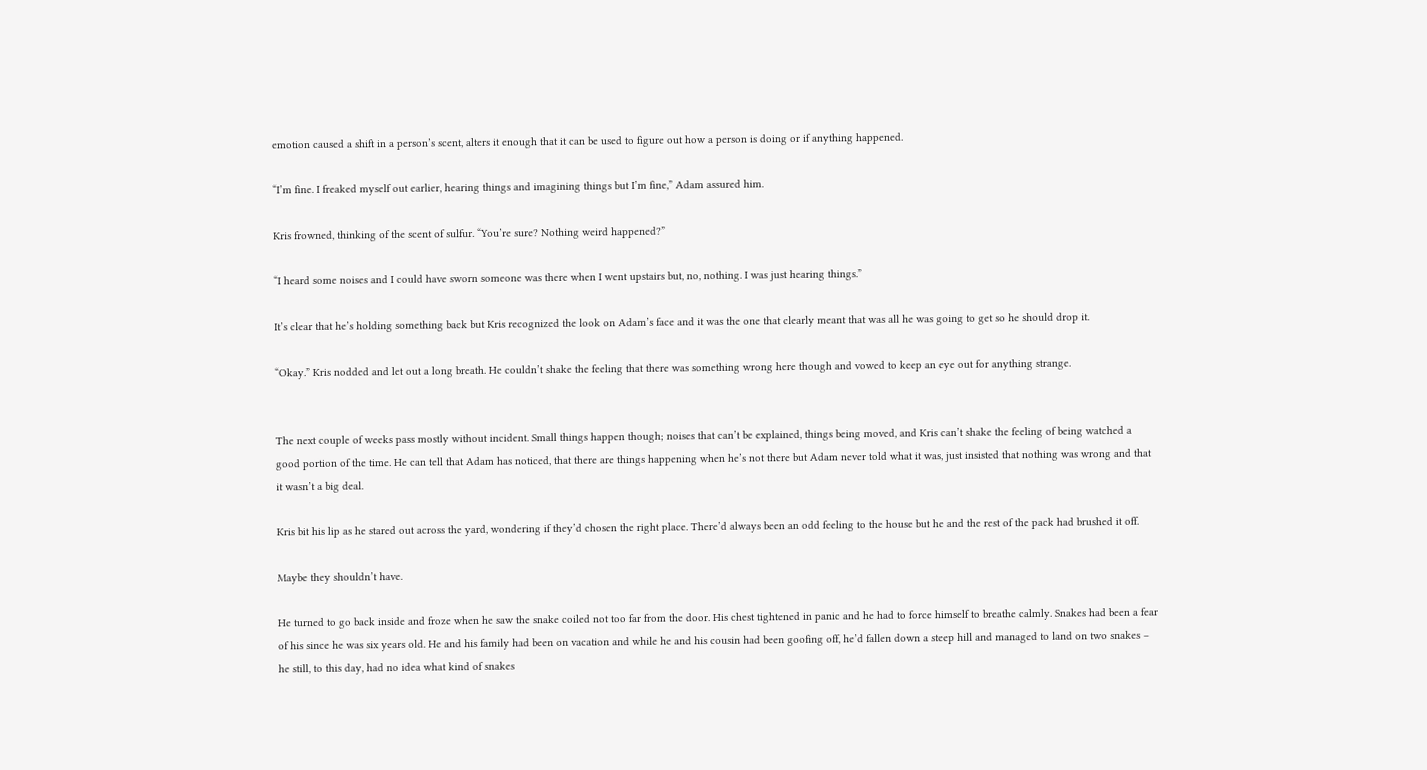emotion caused a shift in a person’s scent, alters it enough that it can be used to figure out how a person is doing or if anything happened.

“I’m fine. I freaked myself out earlier, hearing things and imagining things but I’m fine,” Adam assured him.

Kris frowned, thinking of the scent of sulfur. “You’re sure? Nothing weird happened?”

“I heard some noises and I could have sworn someone was there when I went upstairs but, no, nothing. I was just hearing things.”

It’s clear that he’s holding something back but Kris recognized the look on Adam’s face and it was the one that clearly meant that was all he was going to get so he should drop it.

“Okay.” Kris nodded and let out a long breath. He couldn’t shake the feeling that there was something wrong here though and vowed to keep an eye out for anything strange.


The next couple of weeks pass mostly without incident. Small things happen though; noises that can’t be explained, things being moved, and Kris can’t shake the feeling of being watched a good portion of the time. He can tell that Adam has noticed, that there are things happening when he’s not there but Adam never told what it was, just insisted that nothing was wrong and that it wasn’t a big deal.

Kris bit his lip as he stared out across the yard, wondering if they’d chosen the right place. There’d always been an odd feeling to the house but he and the rest of the pack had brushed it off.

Maybe they shouldn’t have.

He turned to go back inside and froze when he saw the snake coiled not too far from the door. His chest tightened in panic and he had to force himself to breathe calmly. Snakes had been a fear of his since he was six years old. He and his family had been on vacation and while he and his cousin had been goofing off, he’d fallen down a steep hill and managed to land on two snakes – he still, to this day, had no idea what kind of snakes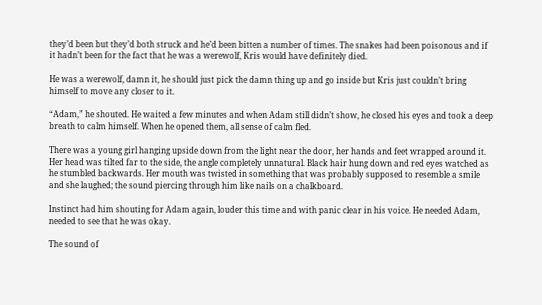they’d been but they’d both struck and he’d been bitten a number of times. The snakes had been poisonous and if it hadn’t been for the fact that he was a werewolf, Kris would have definitely died.

He was a werewolf, damn it, he should just pick the damn thing up and go inside but Kris just couldn’t bring himself to move any closer to it.

“Adam,” he shouted. He waited a few minutes and when Adam still didn’t show, he closed his eyes and took a deep breath to calm himself. When he opened them, all sense of calm fled.

There was a young girl hanging upside down from the light near the door, her hands and feet wrapped around it. Her head was tilted far to the side, the angle completely unnatural. Black hair hung down and red eyes watched as he stumbled backwards. Her mouth was twisted in something that was probably supposed to resemble a smile and she laughed; the sound piercing through him like nails on a chalkboard.

Instinct had him shouting for Adam again, louder this time and with panic clear in his voice. He needed Adam, needed to see that he was okay.

The sound of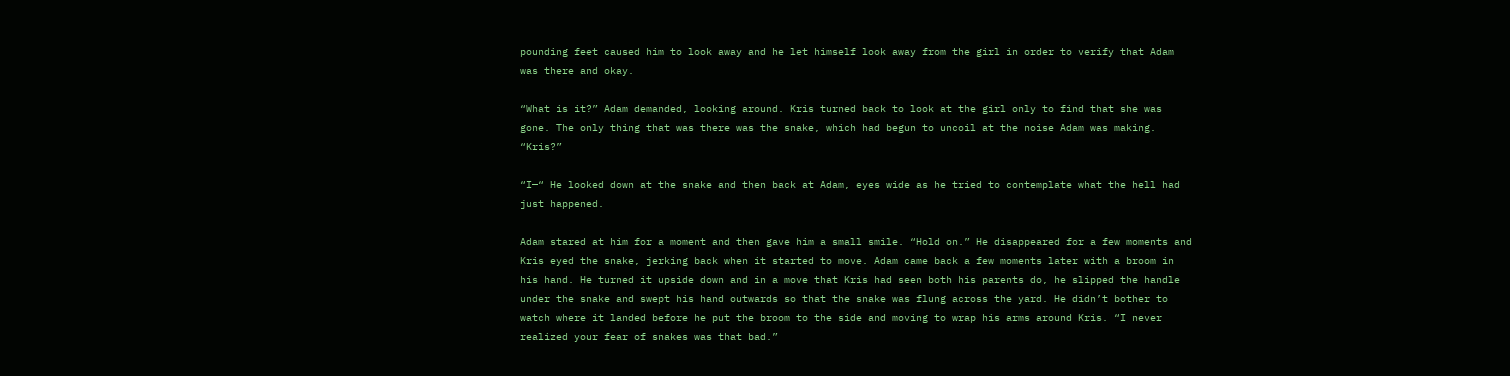pounding feet caused him to look away and he let himself look away from the girl in order to verify that Adam was there and okay.

“What is it?” Adam demanded, looking around. Kris turned back to look at the girl only to find that she was gone. The only thing that was there was the snake, which had begun to uncoil at the noise Adam was making. “Kris?”

“I—“ He looked down at the snake and then back at Adam, eyes wide as he tried to contemplate what the hell had just happened.

Adam stared at him for a moment and then gave him a small smile. “Hold on.” He disappeared for a few moments and Kris eyed the snake, jerking back when it started to move. Adam came back a few moments later with a broom in his hand. He turned it upside down and in a move that Kris had seen both his parents do, he slipped the handle under the snake and swept his hand outwards so that the snake was flung across the yard. He didn’t bother to watch where it landed before he put the broom to the side and moving to wrap his arms around Kris. “I never realized your fear of snakes was that bad.”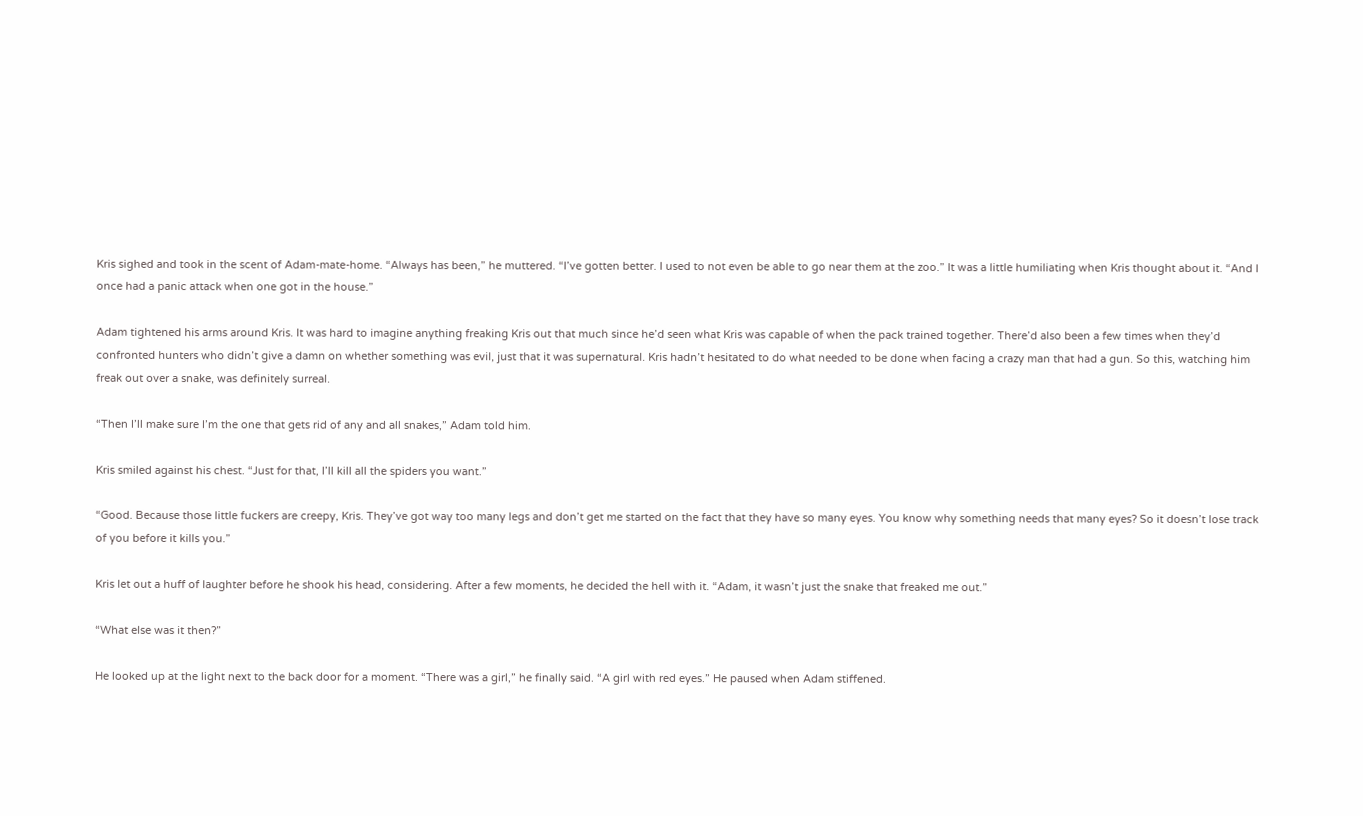Kris sighed and took in the scent of Adam-mate-home. “Always has been,” he muttered. “I’ve gotten better. I used to not even be able to go near them at the zoo.” It was a little humiliating when Kris thought about it. “And I once had a panic attack when one got in the house.”

Adam tightened his arms around Kris. It was hard to imagine anything freaking Kris out that much since he’d seen what Kris was capable of when the pack trained together. There’d also been a few times when they’d confronted hunters who didn’t give a damn on whether something was evil, just that it was supernatural. Kris hadn’t hesitated to do what needed to be done when facing a crazy man that had a gun. So this, watching him freak out over a snake, was definitely surreal.

“Then I’ll make sure I’m the one that gets rid of any and all snakes,” Adam told him.

Kris smiled against his chest. “Just for that, I’ll kill all the spiders you want.”

“Good. Because those little fuckers are creepy, Kris. They’ve got way too many legs and don’t get me started on the fact that they have so many eyes. You know why something needs that many eyes? So it doesn’t lose track of you before it kills you.”

Kris let out a huff of laughter before he shook his head, considering. After a few moments, he decided the hell with it. “Adam, it wasn’t just the snake that freaked me out.”

“What else was it then?”

He looked up at the light next to the back door for a moment. “There was a girl,” he finally said. “A girl with red eyes.” He paused when Adam stiffened.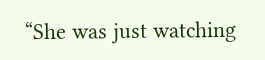“She was just watching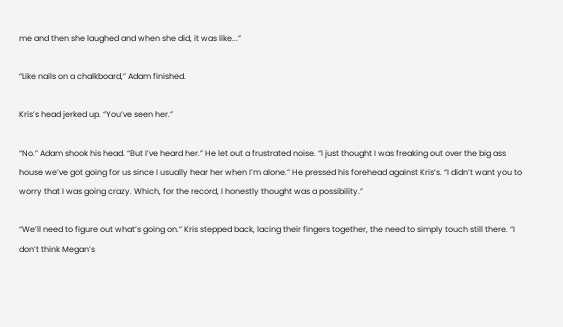me and then she laughed and when she did, it was like...”

“Like nails on a chalkboard,” Adam finished.

Kris’s head jerked up. “You’ve seen her.”

“No.” Adam shook his head. “But I’ve heard her.” He let out a frustrated noise. “I just thought I was freaking out over the big ass house we’ve got going for us since I usually hear her when I’m alone.” He pressed his forehead against Kris’s. “I didn’t want you to worry that I was going crazy. Which, for the record, I honestly thought was a possibility.”

“We’ll need to figure out what’s going on.” Kris stepped back, lacing their fingers together, the need to simply touch still there. “I don’t think Megan’s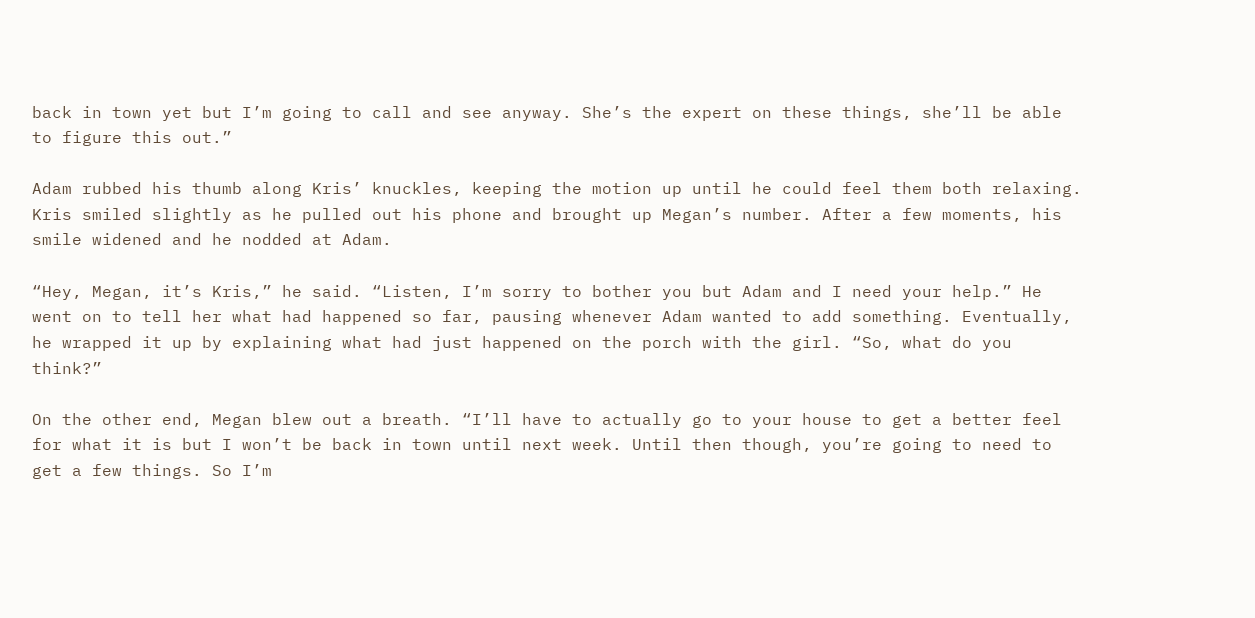back in town yet but I’m going to call and see anyway. She’s the expert on these things, she’ll be able to figure this out.”

Adam rubbed his thumb along Kris’ knuckles, keeping the motion up until he could feel them both relaxing. Kris smiled slightly as he pulled out his phone and brought up Megan’s number. After a few moments, his smile widened and he nodded at Adam.

“Hey, Megan, it’s Kris,” he said. “Listen, I’m sorry to bother you but Adam and I need your help.” He went on to tell her what had happened so far, pausing whenever Adam wanted to add something. Eventually, he wrapped it up by explaining what had just happened on the porch with the girl. “So, what do you think?”

On the other end, Megan blew out a breath. “I’ll have to actually go to your house to get a better feel for what it is but I won’t be back in town until next week. Until then though, you’re going to need to get a few things. So I’m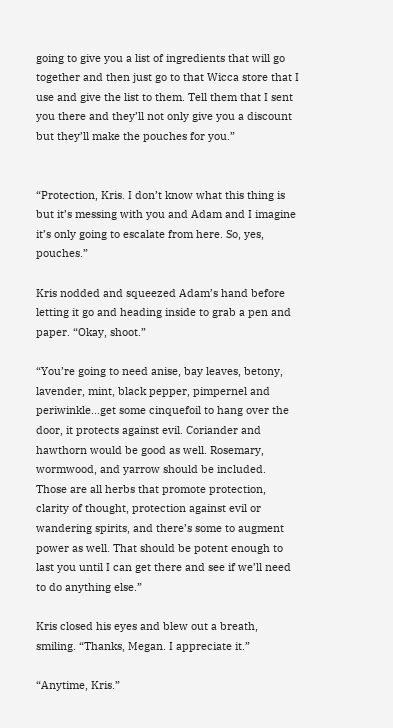going to give you a list of ingredients that will go together and then just go to that Wicca store that I use and give the list to them. Tell them that I sent you there and they’ll not only give you a discount but they’ll make the pouches for you.”


“Protection, Kris. I don’t know what this thing is but it’s messing with you and Adam and I imagine it’s only going to escalate from here. So, yes, pouches.”

Kris nodded and squeezed Adam’s hand before letting it go and heading inside to grab a pen and paper. “Okay, shoot.”

“You’re going to need anise, bay leaves, betony, lavender, mint, black pepper, pimpernel and periwinkle...get some cinquefoil to hang over the door, it protects against evil. Coriander and hawthorn would be good as well. Rosemary, wormwood, and yarrow should be included. Those are all herbs that promote protection, clarity of thought, protection against evil or wandering spirits, and there’s some to augment power as well. That should be potent enough to last you until I can get there and see if we’ll need to do anything else.”

Kris closed his eyes and blew out a breath, smiling. “Thanks, Megan. I appreciate it.”

“Anytime, Kris.”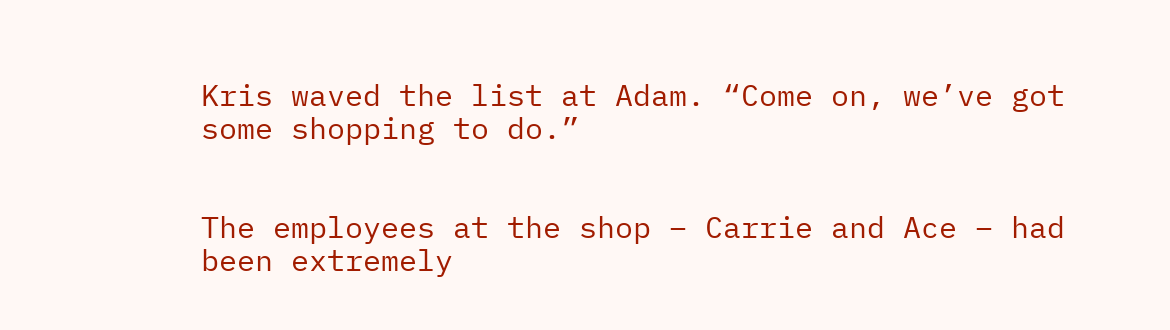Kris waved the list at Adam. “Come on, we’ve got some shopping to do.”


The employees at the shop – Carrie and Ace – had been extremely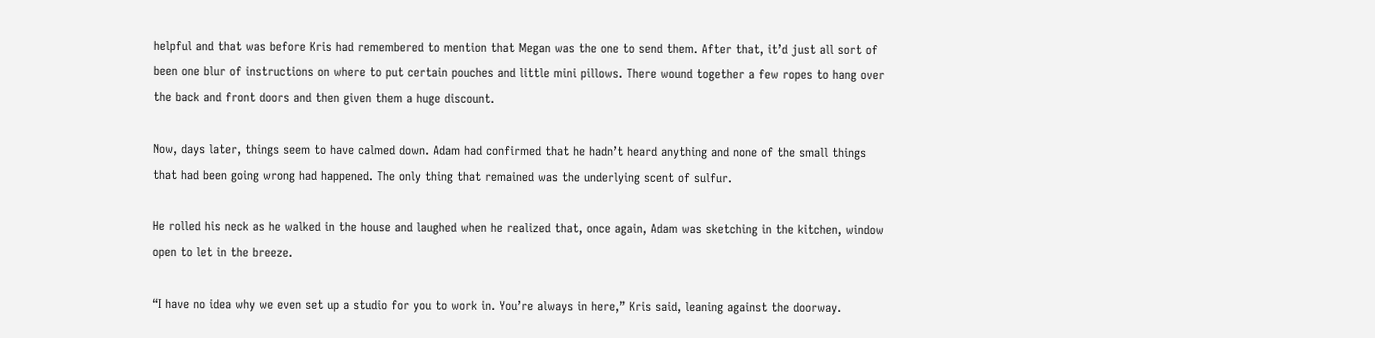helpful and that was before Kris had remembered to mention that Megan was the one to send them. After that, it’d just all sort of been one blur of instructions on where to put certain pouches and little mini pillows. There wound together a few ropes to hang over the back and front doors and then given them a huge discount.

Now, days later, things seem to have calmed down. Adam had confirmed that he hadn’t heard anything and none of the small things that had been going wrong had happened. The only thing that remained was the underlying scent of sulfur.

He rolled his neck as he walked in the house and laughed when he realized that, once again, Adam was sketching in the kitchen, window open to let in the breeze.

“I have no idea why we even set up a studio for you to work in. You’re always in here,” Kris said, leaning against the doorway.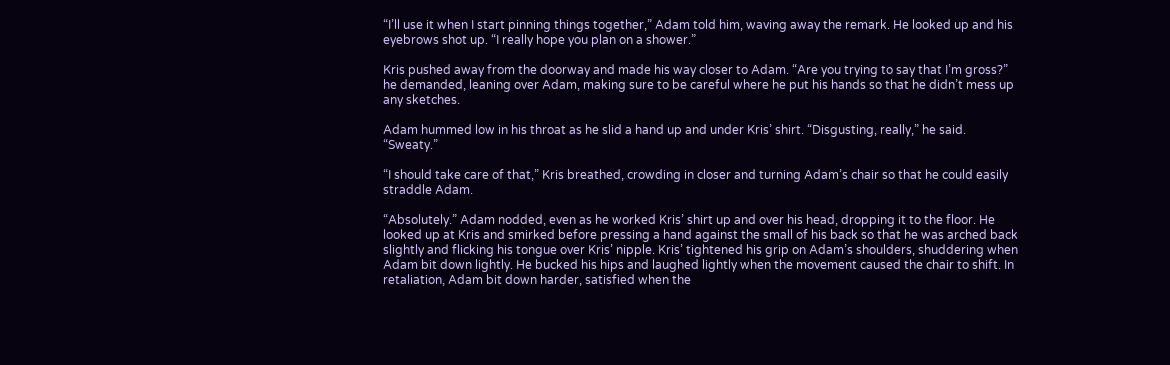“I’ll use it when I start pinning things together,” Adam told him, waving away the remark. He looked up and his eyebrows shot up. “I really hope you plan on a shower.”

Kris pushed away from the doorway and made his way closer to Adam. “Are you trying to say that I’m gross?” he demanded, leaning over Adam, making sure to be careful where he put his hands so that he didn’t mess up any sketches.

Adam hummed low in his throat as he slid a hand up and under Kris’ shirt. “Disgusting, really,” he said. “Sweaty.”

“I should take care of that,” Kris breathed, crowding in closer and turning Adam’s chair so that he could easily straddle Adam.

“Absolutely.” Adam nodded, even as he worked Kris’ shirt up and over his head, dropping it to the floor. He looked up at Kris and smirked before pressing a hand against the small of his back so that he was arched back slightly and flicking his tongue over Kris’ nipple. Kris’ tightened his grip on Adam’s shoulders, shuddering when Adam bit down lightly. He bucked his hips and laughed lightly when the movement caused the chair to shift. In retaliation, Adam bit down harder, satisfied when the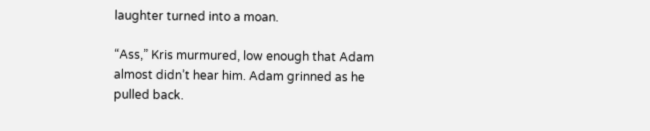laughter turned into a moan.

“Ass,” Kris murmured, low enough that Adam almost didn’t hear him. Adam grinned as he pulled back.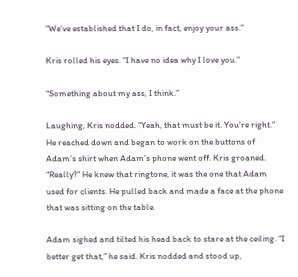“We’ve established that I do, in fact, enjoy your ass.”

Kris rolled his eyes. “I have no idea why I love you.”

“Something about my ass, I think.”

Laughing, Kris nodded. “Yeah, that must be it. You’re right.” He reached down and began to work on the buttons of Adam’s shirt when Adam’s phone went off. Kris groaned. “Really?” He knew that ringtone, it was the one that Adam used for clients. He pulled back and made a face at the phone that was sitting on the table.

Adam sighed and tilted his head back to stare at the ceiling. “I better get that,” he said. Kris nodded and stood up,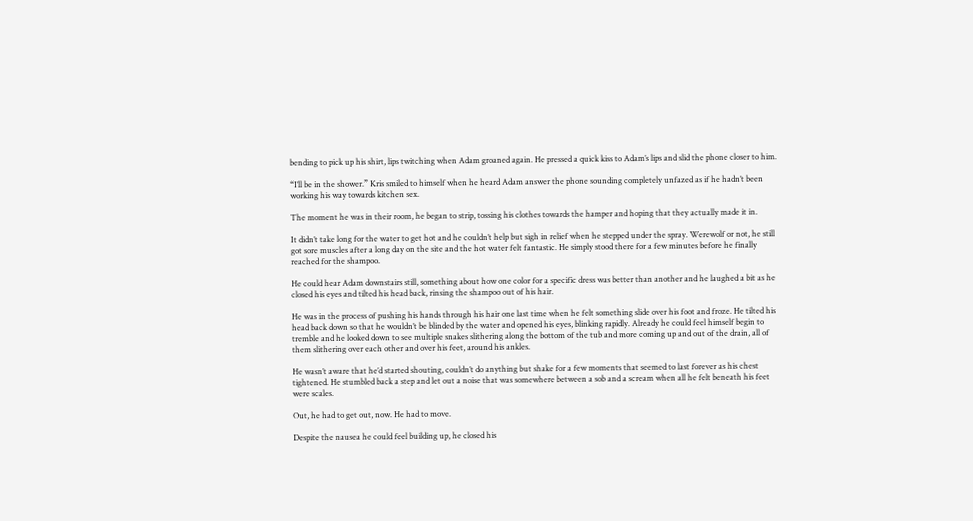bending to pick up his shirt, lips twitching when Adam groaned again. He pressed a quick kiss to Adam’s lips and slid the phone closer to him.

“I’ll be in the shower.” Kris smiled to himself when he heard Adam answer the phone sounding completely unfazed as if he hadn’t been working his way towards kitchen sex.

The moment he was in their room, he began to strip, tossing his clothes towards the hamper and hoping that they actually made it in.

It didn’t take long for the water to get hot and he couldn’t help but sigh in relief when he stepped under the spray. Werewolf or not, he still got sore muscles after a long day on the site and the hot water felt fantastic. He simply stood there for a few minutes before he finally reached for the shampoo.

He could hear Adam downstairs still, something about how one color for a specific dress was better than another and he laughed a bit as he closed his eyes and tilted his head back, rinsing the shampoo out of his hair.

He was in the process of pushing his hands through his hair one last time when he felt something slide over his foot and froze. He tilted his head back down so that he wouldn’t be blinded by the water and opened his eyes, blinking rapidly. Already he could feel himself begin to tremble and he looked down to see multiple snakes slithering along the bottom of the tub and more coming up and out of the drain, all of them slithering over each other and over his feet, around his ankles.

He wasn’t aware that he’d started shouting, couldn’t do anything but shake for a few moments that seemed to last forever as his chest tightened. He stumbled back a step and let out a noise that was somewhere between a sob and a scream when all he felt beneath his feet were scales.

Out, he had to get out, now. He had to move.

Despite the nausea he could feel building up, he closed his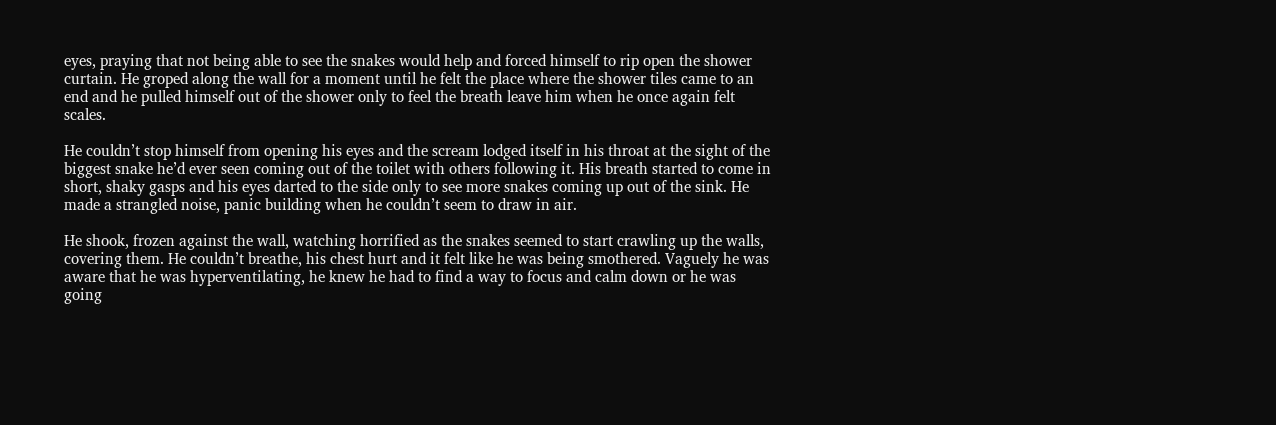eyes, praying that not being able to see the snakes would help and forced himself to rip open the shower curtain. He groped along the wall for a moment until he felt the place where the shower tiles came to an end and he pulled himself out of the shower only to feel the breath leave him when he once again felt scales.

He couldn’t stop himself from opening his eyes and the scream lodged itself in his throat at the sight of the biggest snake he’d ever seen coming out of the toilet with others following it. His breath started to come in short, shaky gasps and his eyes darted to the side only to see more snakes coming up out of the sink. He made a strangled noise, panic building when he couldn’t seem to draw in air.

He shook, frozen against the wall, watching horrified as the snakes seemed to start crawling up the walls, covering them. He couldn’t breathe, his chest hurt and it felt like he was being smothered. Vaguely he was aware that he was hyperventilating, he knew he had to find a way to focus and calm down or he was going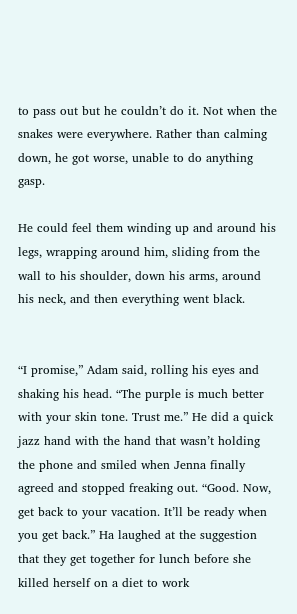to pass out but he couldn’t do it. Not when the snakes were everywhere. Rather than calming down, he got worse, unable to do anything gasp.

He could feel them winding up and around his legs, wrapping around him, sliding from the wall to his shoulder, down his arms, around his neck, and then everything went black.


“I promise,” Adam said, rolling his eyes and shaking his head. “The purple is much better with your skin tone. Trust me.” He did a quick jazz hand with the hand that wasn’t holding the phone and smiled when Jenna finally agreed and stopped freaking out. “Good. Now, get back to your vacation. It’ll be ready when you get back.” Ha laughed at the suggestion that they get together for lunch before she killed herself on a diet to work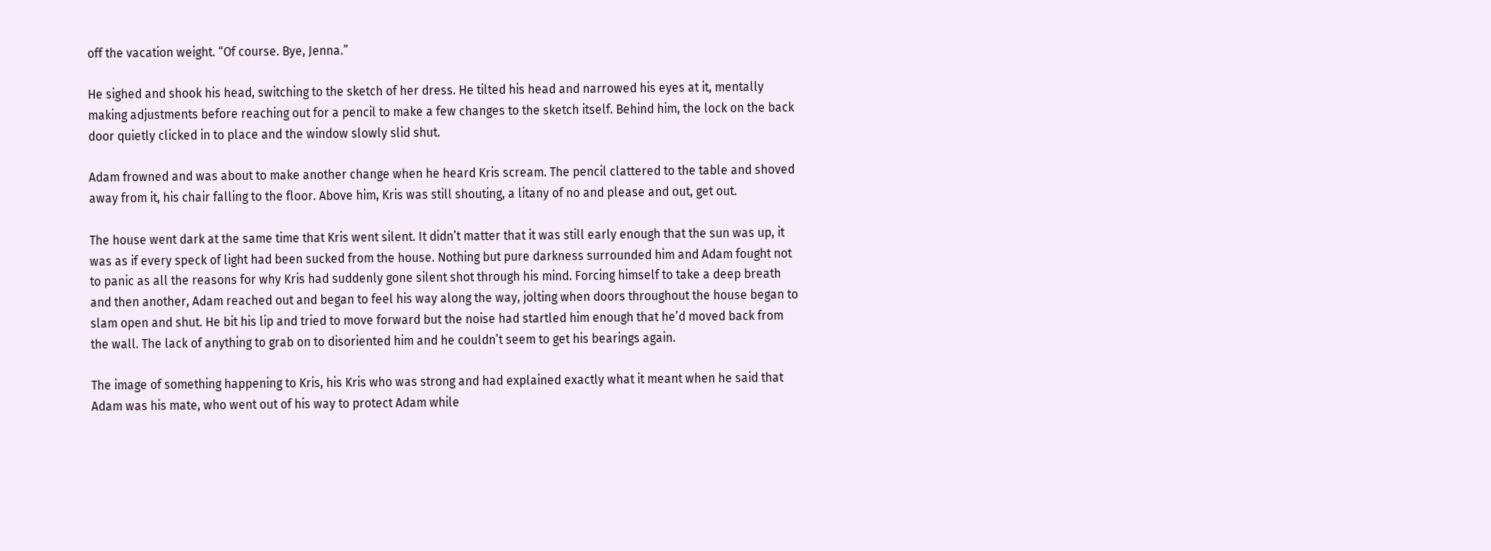off the vacation weight. “Of course. Bye, Jenna.”

He sighed and shook his head, switching to the sketch of her dress. He tilted his head and narrowed his eyes at it, mentally making adjustments before reaching out for a pencil to make a few changes to the sketch itself. Behind him, the lock on the back door quietly clicked in to place and the window slowly slid shut.

Adam frowned and was about to make another change when he heard Kris scream. The pencil clattered to the table and shoved away from it, his chair falling to the floor. Above him, Kris was still shouting, a litany of no and please and out, get out.

The house went dark at the same time that Kris went silent. It didn’t matter that it was still early enough that the sun was up, it was as if every speck of light had been sucked from the house. Nothing but pure darkness surrounded him and Adam fought not to panic as all the reasons for why Kris had suddenly gone silent shot through his mind. Forcing himself to take a deep breath and then another, Adam reached out and began to feel his way along the way, jolting when doors throughout the house began to slam open and shut. He bit his lip and tried to move forward but the noise had startled him enough that he’d moved back from the wall. The lack of anything to grab on to disoriented him and he couldn’t seem to get his bearings again.

The image of something happening to Kris, his Kris who was strong and had explained exactly what it meant when he said that Adam was his mate, who went out of his way to protect Adam while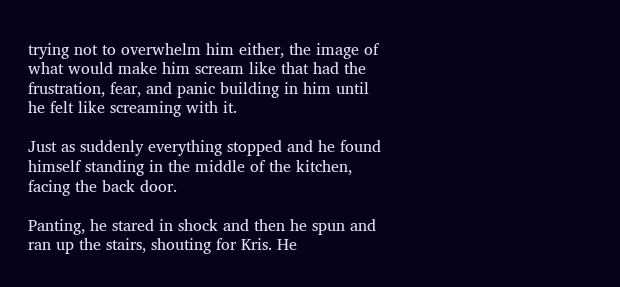trying not to overwhelm him either, the image of what would make him scream like that had the frustration, fear, and panic building in him until he felt like screaming with it.

Just as suddenly everything stopped and he found himself standing in the middle of the kitchen, facing the back door.

Panting, he stared in shock and then he spun and ran up the stairs, shouting for Kris. He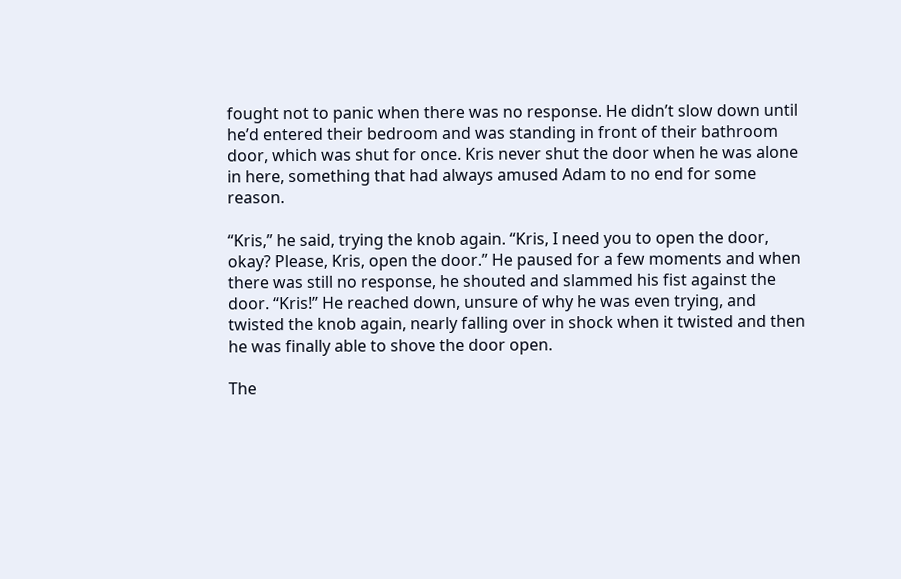fought not to panic when there was no response. He didn’t slow down until he’d entered their bedroom and was standing in front of their bathroom door, which was shut for once. Kris never shut the door when he was alone in here, something that had always amused Adam to no end for some reason.

“Kris,” he said, trying the knob again. “Kris, I need you to open the door, okay? Please, Kris, open the door.” He paused for a few moments and when there was still no response, he shouted and slammed his fist against the door. “Kris!” He reached down, unsure of why he was even trying, and twisted the knob again, nearly falling over in shock when it twisted and then he was finally able to shove the door open.

The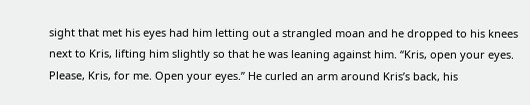sight that met his eyes had him letting out a strangled moan and he dropped to his knees next to Kris, lifting him slightly so that he was leaning against him. “Kris, open your eyes. Please, Kris, for me. Open your eyes.” He curled an arm around Kris’s back, his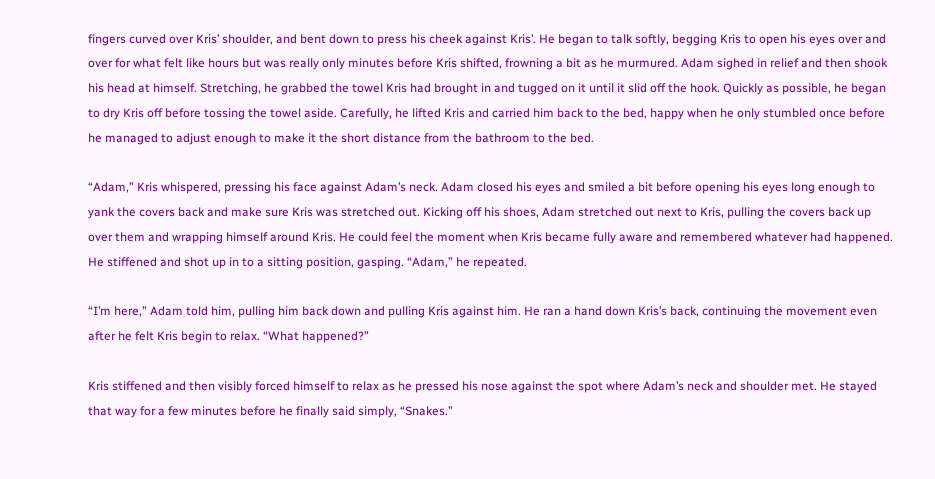fingers curved over Kris’ shoulder, and bent down to press his cheek against Kris’. He began to talk softly, begging Kris to open his eyes over and over for what felt like hours but was really only minutes before Kris shifted, frowning a bit as he murmured. Adam sighed in relief and then shook his head at himself. Stretching, he grabbed the towel Kris had brought in and tugged on it until it slid off the hook. Quickly as possible, he began to dry Kris off before tossing the towel aside. Carefully, he lifted Kris and carried him back to the bed, happy when he only stumbled once before he managed to adjust enough to make it the short distance from the bathroom to the bed.

“Adam,” Kris whispered, pressing his face against Adam’s neck. Adam closed his eyes and smiled a bit before opening his eyes long enough to yank the covers back and make sure Kris was stretched out. Kicking off his shoes, Adam stretched out next to Kris, pulling the covers back up over them and wrapping himself around Kris. He could feel the moment when Kris became fully aware and remembered whatever had happened. He stiffened and shot up in to a sitting position, gasping. “Adam,” he repeated.

“I’m here,” Adam told him, pulling him back down and pulling Kris against him. He ran a hand down Kris’s back, continuing the movement even after he felt Kris begin to relax. “What happened?”

Kris stiffened and then visibly forced himself to relax as he pressed his nose against the spot where Adam’s neck and shoulder met. He stayed that way for a few minutes before he finally said simply, “Snakes.”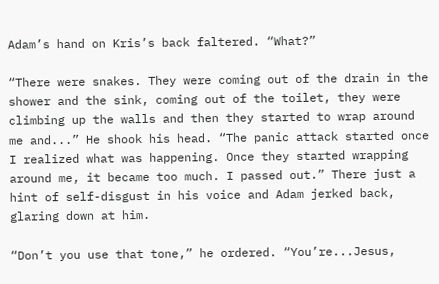Adam’s hand on Kris’s back faltered. “What?”

“There were snakes. They were coming out of the drain in the shower and the sink, coming out of the toilet, they were climbing up the walls and then they started to wrap around me and...” He shook his head. “The panic attack started once I realized what was happening. Once they started wrapping around me, it became too much. I passed out.” There just a hint of self-disgust in his voice and Adam jerked back, glaring down at him.

“Don’t you use that tone,” he ordered. “You’re...Jesus,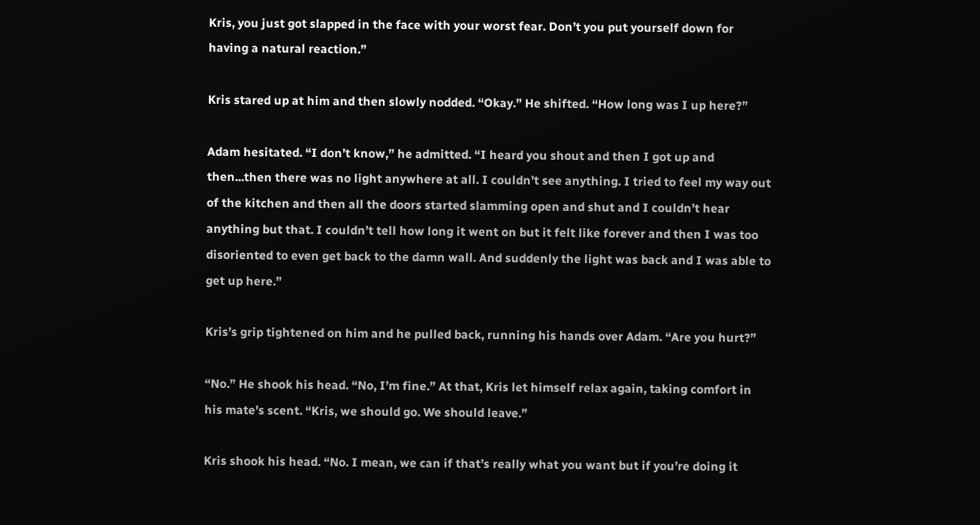Kris, you just got slapped in the face with your worst fear. Don’t you put yourself down for having a natural reaction.”

Kris stared up at him and then slowly nodded. “Okay.” He shifted. “How long was I up here?”

Adam hesitated. “I don’t know,” he admitted. “I heard you shout and then I got up and then...then there was no light anywhere at all. I couldn’t see anything. I tried to feel my way out of the kitchen and then all the doors started slamming open and shut and I couldn’t hear anything but that. I couldn’t tell how long it went on but it felt like forever and then I was too disoriented to even get back to the damn wall. And suddenly the light was back and I was able to get up here.”

Kris’s grip tightened on him and he pulled back, running his hands over Adam. “Are you hurt?”

“No.” He shook his head. “No, I’m fine.” At that, Kris let himself relax again, taking comfort in his mate’s scent. “Kris, we should go. We should leave.”

Kris shook his head. “No. I mean, we can if that’s really what you want but if you’re doing it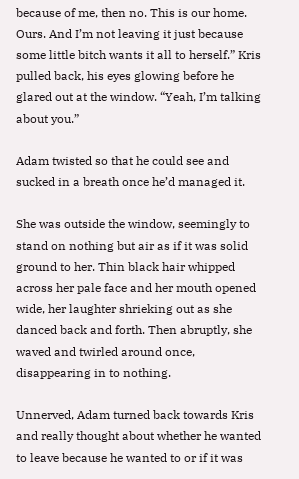because of me, then no. This is our home. Ours. And I’m not leaving it just because some little bitch wants it all to herself.” Kris pulled back, his eyes glowing before he glared out at the window. “Yeah, I’m talking about you.”

Adam twisted so that he could see and sucked in a breath once he’d managed it.

She was outside the window, seemingly to stand on nothing but air as if it was solid ground to her. Thin black hair whipped across her pale face and her mouth opened wide, her laughter shrieking out as she danced back and forth. Then abruptly, she waved and twirled around once, disappearing in to nothing.

Unnerved, Adam turned back towards Kris and really thought about whether he wanted to leave because he wanted to or if it was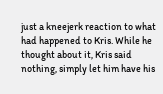just a kneejerk reaction to what had happened to Kris. While he thought about it, Kris said nothing, simply let him have his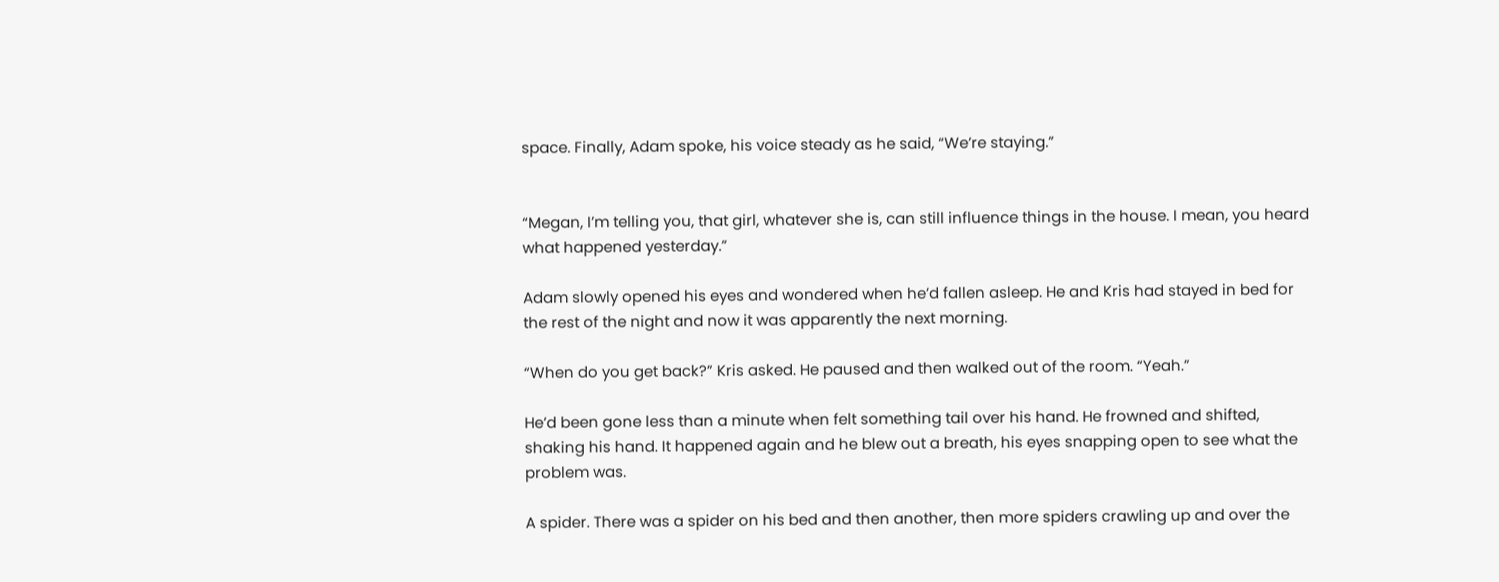space. Finally, Adam spoke, his voice steady as he said, “We’re staying.”


“Megan, I’m telling you, that girl, whatever she is, can still influence things in the house. I mean, you heard what happened yesterday.”

Adam slowly opened his eyes and wondered when he’d fallen asleep. He and Kris had stayed in bed for the rest of the night and now it was apparently the next morning.

“When do you get back?” Kris asked. He paused and then walked out of the room. “Yeah.”

He’d been gone less than a minute when felt something tail over his hand. He frowned and shifted, shaking his hand. It happened again and he blew out a breath, his eyes snapping open to see what the problem was.

A spider. There was a spider on his bed and then another, then more spiders crawling up and over the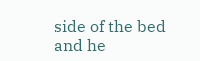side of the bed and he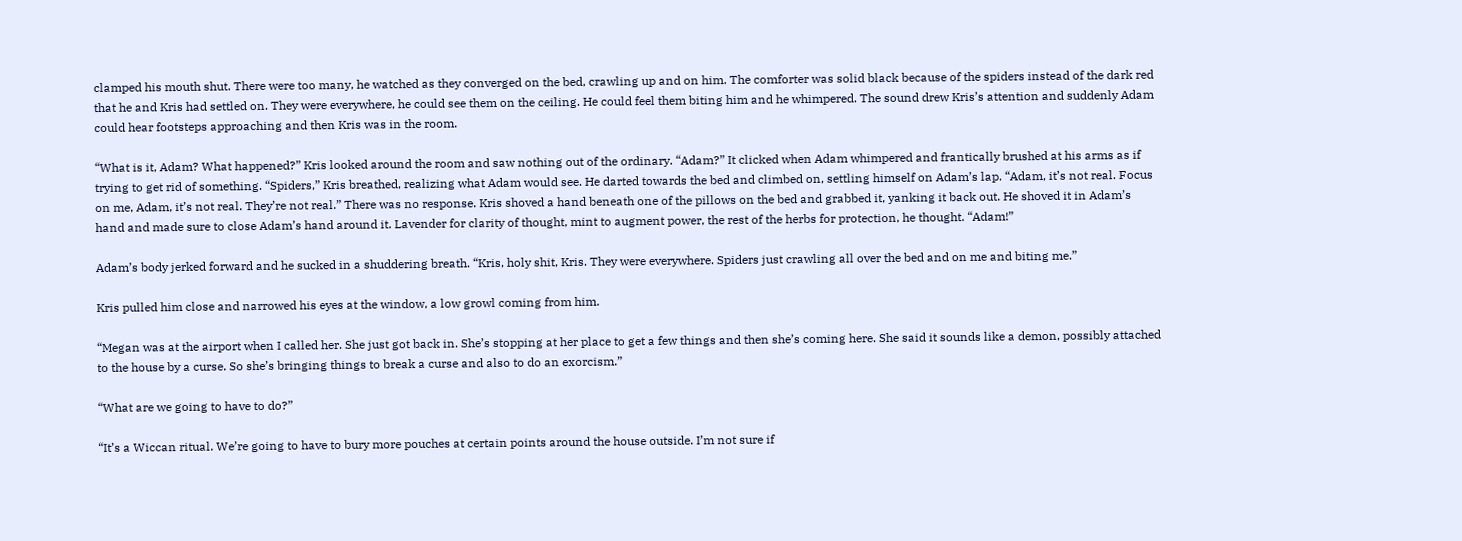clamped his mouth shut. There were too many, he watched as they converged on the bed, crawling up and on him. The comforter was solid black because of the spiders instead of the dark red that he and Kris had settled on. They were everywhere, he could see them on the ceiling. He could feel them biting him and he whimpered. The sound drew Kris’s attention and suddenly Adam could hear footsteps approaching and then Kris was in the room.

“What is it, Adam? What happened?” Kris looked around the room and saw nothing out of the ordinary. “Adam?” It clicked when Adam whimpered and frantically brushed at his arms as if trying to get rid of something. “Spiders,” Kris breathed, realizing what Adam would see. He darted towards the bed and climbed on, settling himself on Adam’s lap. “Adam, it’s not real. Focus on me, Adam, it’s not real. They’re not real.” There was no response. Kris shoved a hand beneath one of the pillows on the bed and grabbed it, yanking it back out. He shoved it in Adam’s hand and made sure to close Adam’s hand around it. Lavender for clarity of thought, mint to augment power, the rest of the herbs for protection, he thought. “Adam!”

Adam’s body jerked forward and he sucked in a shuddering breath. “Kris, holy shit, Kris. They were everywhere. Spiders just crawling all over the bed and on me and biting me.”

Kris pulled him close and narrowed his eyes at the window, a low growl coming from him.

“Megan was at the airport when I called her. She just got back in. She’s stopping at her place to get a few things and then she’s coming here. She said it sounds like a demon, possibly attached to the house by a curse. So she’s bringing things to break a curse and also to do an exorcism.”

“What are we going to have to do?”

“It’s a Wiccan ritual. We’re going to have to bury more pouches at certain points around the house outside. I’m not sure if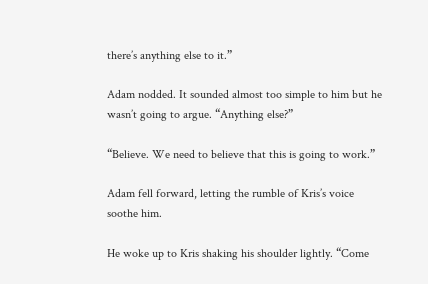there’s anything else to it.”

Adam nodded. It sounded almost too simple to him but he wasn’t going to argue. “Anything else?”

“Believe. We need to believe that this is going to work.”

Adam fell forward, letting the rumble of Kris’s voice soothe him.

He woke up to Kris shaking his shoulder lightly. “Come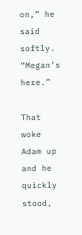on,” he said softly. “Megan’s here.”

That woke Adam up and he quickly stood,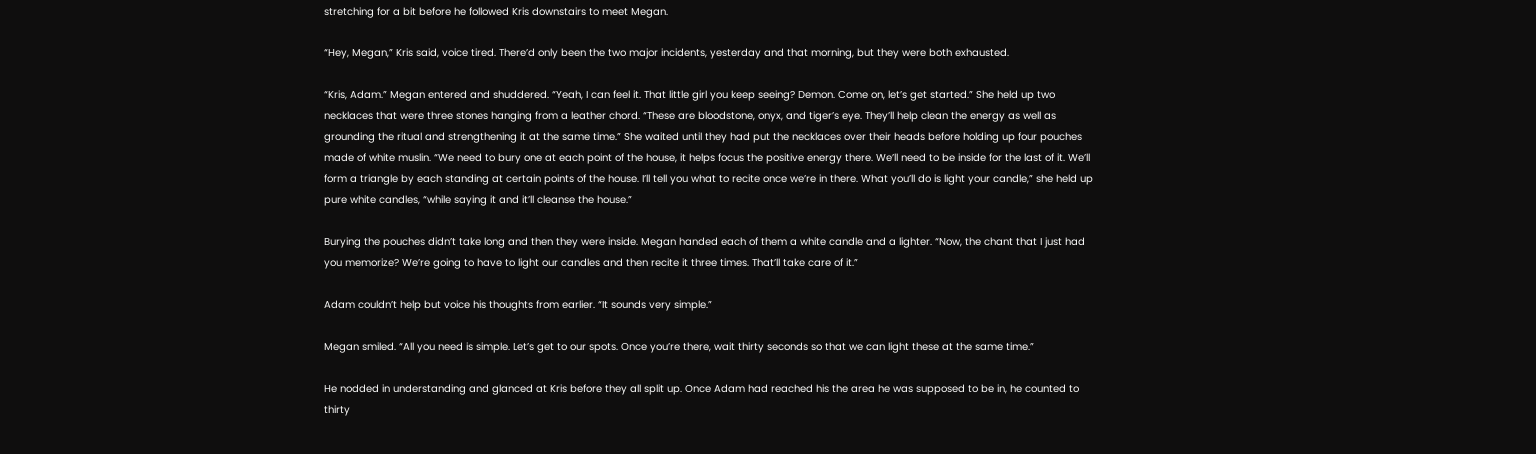stretching for a bit before he followed Kris downstairs to meet Megan.

“Hey, Megan,” Kris said, voice tired. There’d only been the two major incidents, yesterday and that morning, but they were both exhausted.

“Kris, Adam.” Megan entered and shuddered. “Yeah, I can feel it. That little girl you keep seeing? Demon. Come on, let’s get started.” She held up two necklaces that were three stones hanging from a leather chord. “These are bloodstone, onyx, and tiger’s eye. They’ll help clean the energy as well as grounding the ritual and strengthening it at the same time.” She waited until they had put the necklaces over their heads before holding up four pouches made of white muslin. “We need to bury one at each point of the house, it helps focus the positive energy there. We’ll need to be inside for the last of it. We’ll form a triangle by each standing at certain points of the house. I’ll tell you what to recite once we’re in there. What you’ll do is light your candle,” she held up pure white candles, “while saying it and it’ll cleanse the house.”

Burying the pouches didn’t take long and then they were inside. Megan handed each of them a white candle and a lighter. “Now, the chant that I just had you memorize? We’re going to have to light our candles and then recite it three times. That’ll take care of it.”

Adam couldn’t help but voice his thoughts from earlier. “It sounds very simple.”

Megan smiled. “All you need is simple. Let’s get to our spots. Once you’re there, wait thirty seconds so that we can light these at the same time.”

He nodded in understanding and glanced at Kris before they all split up. Once Adam had reached his the area he was supposed to be in, he counted to thirty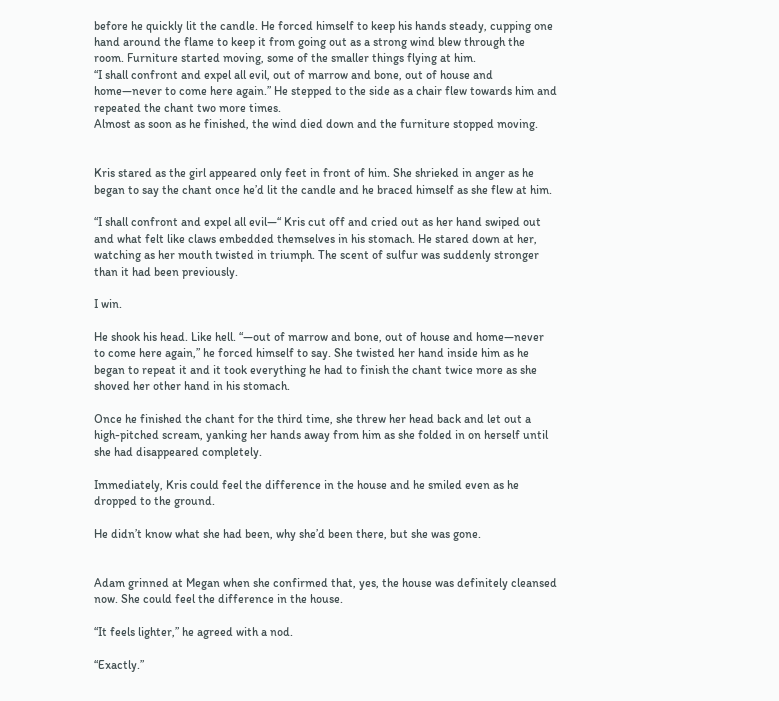before he quickly lit the candle. He forced himself to keep his hands steady, cupping one hand around the flame to keep it from going out as a strong wind blew through the room. Furniture started moving, some of the smaller things flying at him.
“I shall confront and expel all evil, out of marrow and bone, out of house and home—never to come here again.” He stepped to the side as a chair flew towards him and repeated the chant two more times.
Almost as soon as he finished, the wind died down and the furniture stopped moving.


Kris stared as the girl appeared only feet in front of him. She shrieked in anger as he began to say the chant once he’d lit the candle and he braced himself as she flew at him.

“I shall confront and expel all evil—“ Kris cut off and cried out as her hand swiped out and what felt like claws embedded themselves in his stomach. He stared down at her, watching as her mouth twisted in triumph. The scent of sulfur was suddenly stronger than it had been previously.

I win.

He shook his head. Like hell. “—out of marrow and bone, out of house and home—never to come here again,” he forced himself to say. She twisted her hand inside him as he began to repeat it and it took everything he had to finish the chant twice more as she shoved her other hand in his stomach.

Once he finished the chant for the third time, she threw her head back and let out a high-pitched scream, yanking her hands away from him as she folded in on herself until she had disappeared completely.

Immediately, Kris could feel the difference in the house and he smiled even as he dropped to the ground.

He didn’t know what she had been, why she’d been there, but she was gone.


Adam grinned at Megan when she confirmed that, yes, the house was definitely cleansed now. She could feel the difference in the house.

“It feels lighter,” he agreed with a nod.

“Exactly.”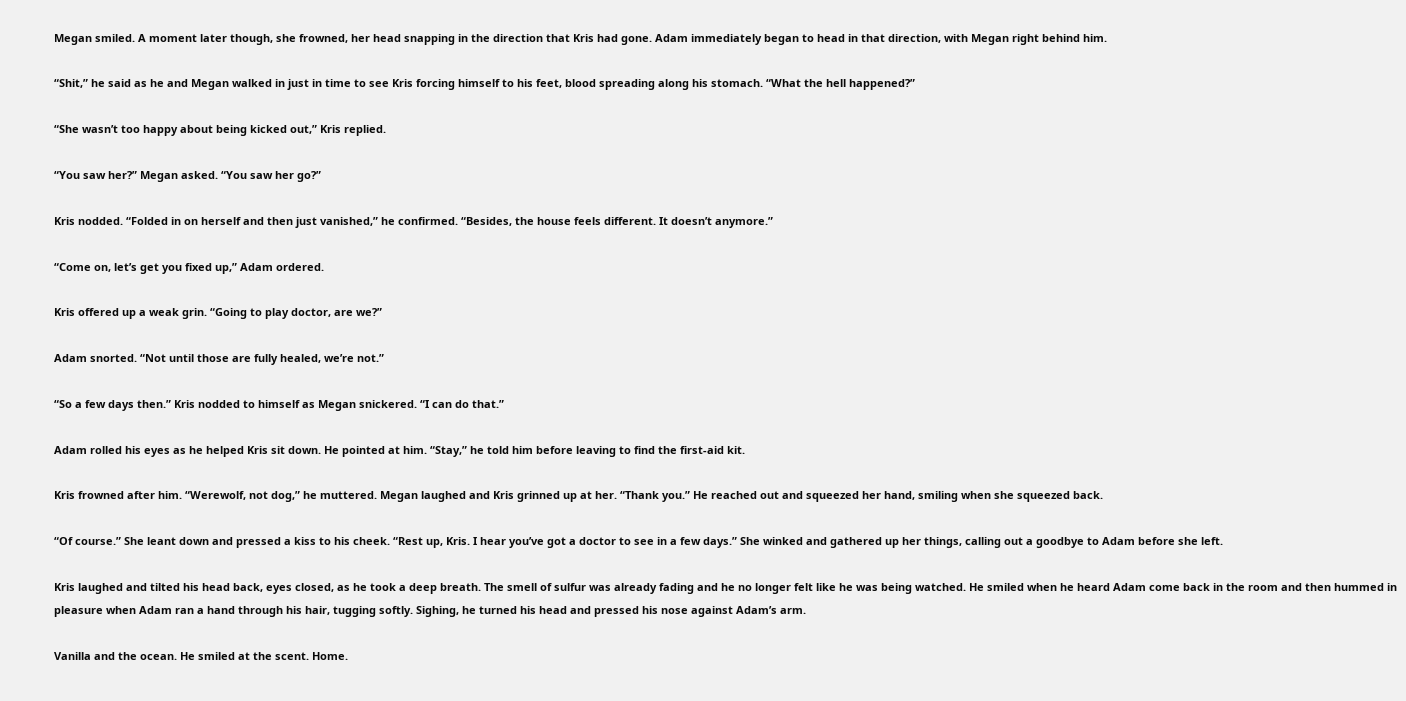Megan smiled. A moment later though, she frowned, her head snapping in the direction that Kris had gone. Adam immediately began to head in that direction, with Megan right behind him.

“Shit,” he said as he and Megan walked in just in time to see Kris forcing himself to his feet, blood spreading along his stomach. “What the hell happened?”

“She wasn’t too happy about being kicked out,” Kris replied.

“You saw her?” Megan asked. “You saw her go?”

Kris nodded. “Folded in on herself and then just vanished,” he confirmed. “Besides, the house feels different. It doesn’t anymore.”

“Come on, let’s get you fixed up,” Adam ordered.

Kris offered up a weak grin. “Going to play doctor, are we?”

Adam snorted. “Not until those are fully healed, we’re not.”

“So a few days then.” Kris nodded to himself as Megan snickered. “I can do that.”

Adam rolled his eyes as he helped Kris sit down. He pointed at him. “Stay,” he told him before leaving to find the first-aid kit.

Kris frowned after him. “Werewolf, not dog,” he muttered. Megan laughed and Kris grinned up at her. “Thank you.” He reached out and squeezed her hand, smiling when she squeezed back.

“Of course.” She leant down and pressed a kiss to his cheek. “Rest up, Kris. I hear you’ve got a doctor to see in a few days.” She winked and gathered up her things, calling out a goodbye to Adam before she left.

Kris laughed and tilted his head back, eyes closed, as he took a deep breath. The smell of sulfur was already fading and he no longer felt like he was being watched. He smiled when he heard Adam come back in the room and then hummed in pleasure when Adam ran a hand through his hair, tugging softly. Sighing, he turned his head and pressed his nose against Adam’s arm.

Vanilla and the ocean. He smiled at the scent. Home.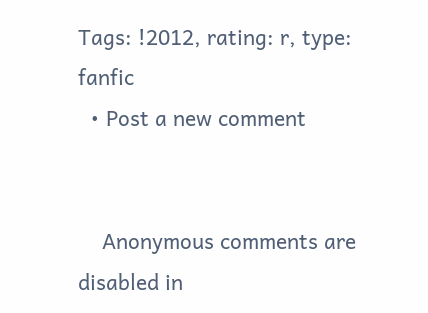Tags: !2012, rating: r, type: fanfic
  • Post a new comment


    Anonymous comments are disabled in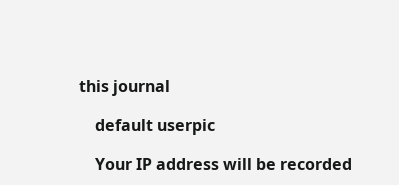this journal

    default userpic

    Your IP address will be recorded